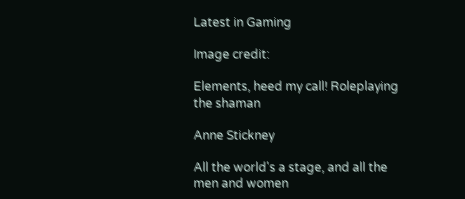Latest in Gaming

Image credit:

Elements, heed my call! Roleplaying the shaman

Anne Stickney

All the world's a stage, and all the men and women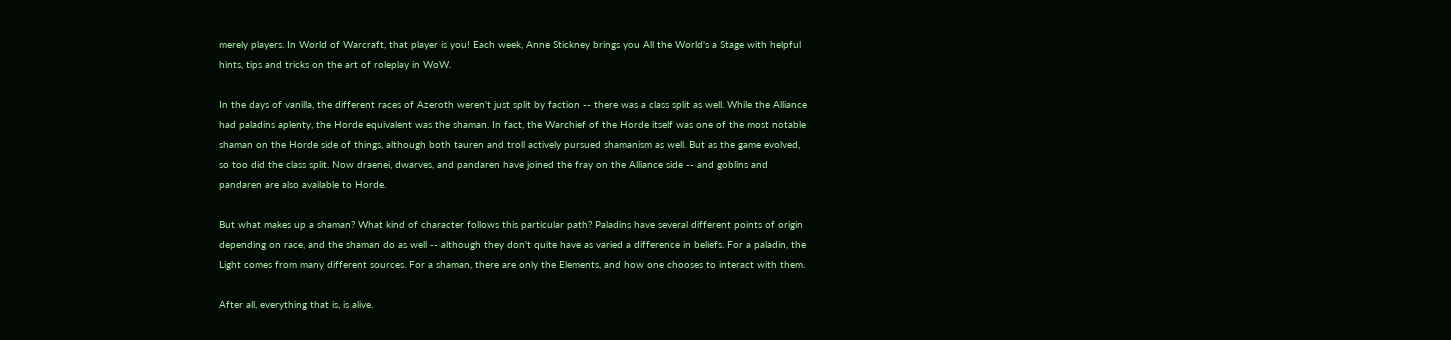merely players. In World of Warcraft, that player is you! Each week, Anne Stickney brings you All the World's a Stage with helpful hints, tips and tricks on the art of roleplay in WoW.

In the days of vanilla, the different races of Azeroth weren't just split by faction -- there was a class split as well. While the Alliance had paladins aplenty, the Horde equivalent was the shaman. In fact, the Warchief of the Horde itself was one of the most notable shaman on the Horde side of things, although both tauren and troll actively pursued shamanism as well. But as the game evolved, so too did the class split. Now draenei, dwarves, and pandaren have joined the fray on the Alliance side -- and goblins and pandaren are also available to Horde.

But what makes up a shaman? What kind of character follows this particular path? Paladins have several different points of origin depending on race, and the shaman do as well -- although they don't quite have as varied a difference in beliefs. For a paladin, the Light comes from many different sources. For a shaman, there are only the Elements, and how one chooses to interact with them.

After all, everything that is, is alive.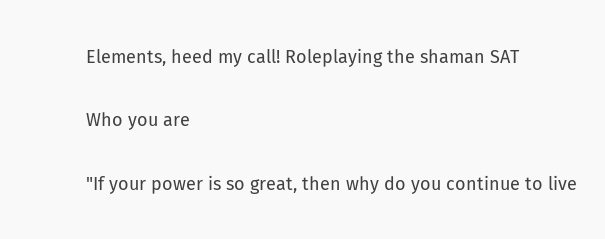Elements, heed my call! Roleplaying the shaman SAT

Who you are

"If your power is so great, then why do you continue to live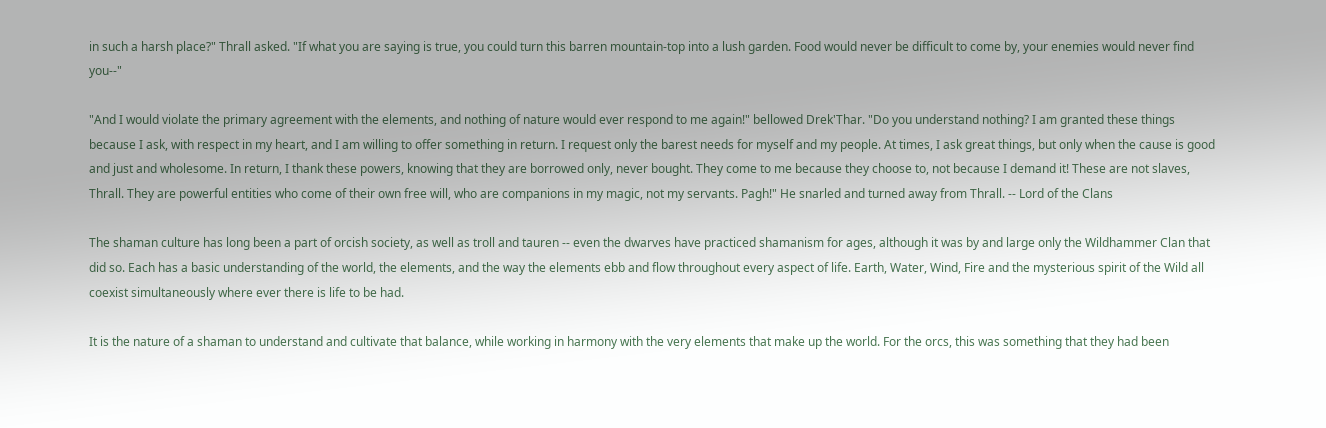in such a harsh place?" Thrall asked. "If what you are saying is true, you could turn this barren mountain-top into a lush garden. Food would never be difficult to come by, your enemies would never find you--"

"And I would violate the primary agreement with the elements, and nothing of nature would ever respond to me again!" bellowed Drek'Thar. "Do you understand nothing? I am granted these things because I ask, with respect in my heart, and I am willing to offer something in return. I request only the barest needs for myself and my people. At times, I ask great things, but only when the cause is good and just and wholesome. In return, I thank these powers, knowing that they are borrowed only, never bought. They come to me because they choose to, not because I demand it! These are not slaves, Thrall. They are powerful entities who come of their own free will, who are companions in my magic, not my servants. Pagh!" He snarled and turned away from Thrall. -- Lord of the Clans

The shaman culture has long been a part of orcish society, as well as troll and tauren -- even the dwarves have practiced shamanism for ages, although it was by and large only the Wildhammer Clan that did so. Each has a basic understanding of the world, the elements, and the way the elements ebb and flow throughout every aspect of life. Earth, Water, Wind, Fire and the mysterious spirit of the Wild all coexist simultaneously where ever there is life to be had.

It is the nature of a shaman to understand and cultivate that balance, while working in harmony with the very elements that make up the world. For the orcs, this was something that they had been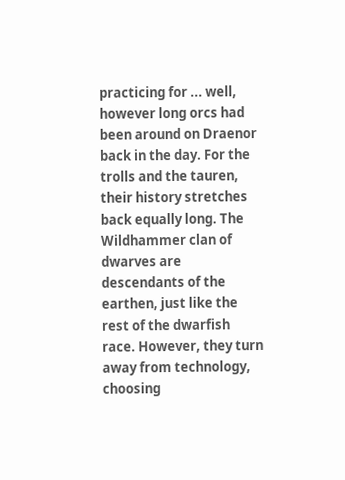practicing for ... well, however long orcs had been around on Draenor back in the day. For the trolls and the tauren, their history stretches back equally long. The Wildhammer clan of dwarves are descendants of the earthen, just like the rest of the dwarfish race. However, they turn away from technology, choosing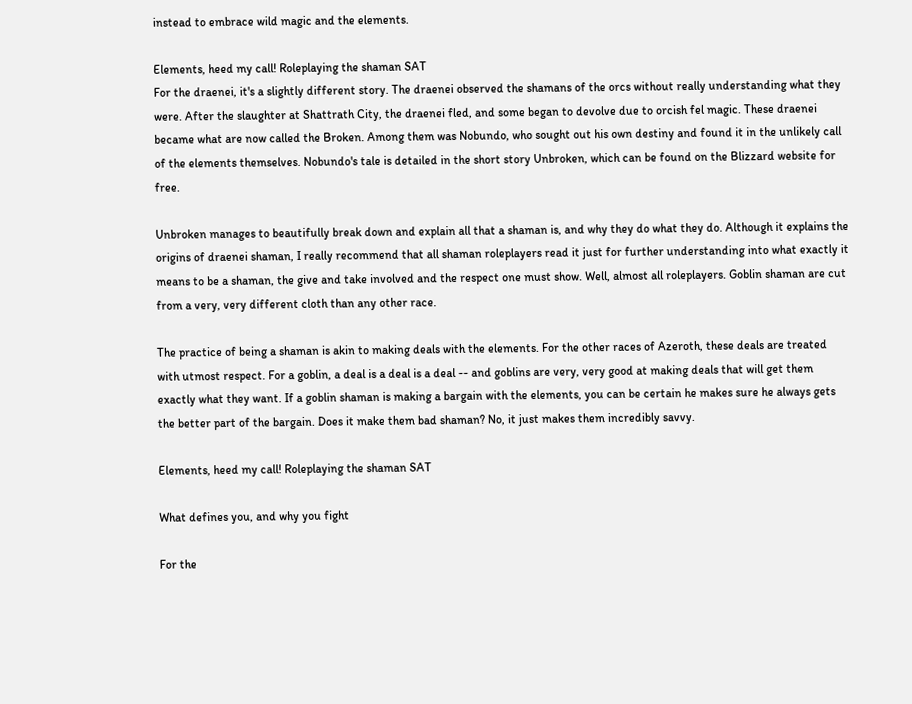instead to embrace wild magic and the elements.

Elements, heed my call! Roleplaying the shaman SAT
For the draenei, it's a slightly different story. The draenei observed the shamans of the orcs without really understanding what they were. After the slaughter at Shattrath City, the draenei fled, and some began to devolve due to orcish fel magic. These draenei became what are now called the Broken. Among them was Nobundo, who sought out his own destiny and found it in the unlikely call of the elements themselves. Nobundo's tale is detailed in the short story Unbroken, which can be found on the Blizzard website for free.

Unbroken manages to beautifully break down and explain all that a shaman is, and why they do what they do. Although it explains the origins of draenei shaman, I really recommend that all shaman roleplayers read it just for further understanding into what exactly it means to be a shaman, the give and take involved and the respect one must show. Well, almost all roleplayers. Goblin shaman are cut from a very, very different cloth than any other race.

The practice of being a shaman is akin to making deals with the elements. For the other races of Azeroth, these deals are treated with utmost respect. For a goblin, a deal is a deal is a deal -- and goblins are very, very good at making deals that will get them exactly what they want. If a goblin shaman is making a bargain with the elements, you can be certain he makes sure he always gets the better part of the bargain. Does it make them bad shaman? No, it just makes them incredibly savvy.

Elements, heed my call! Roleplaying the shaman SAT

What defines you, and why you fight

For the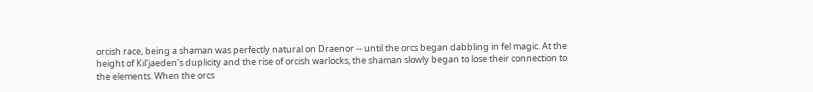orcish race, being a shaman was perfectly natural on Draenor -- until the orcs began dabbling in fel magic. At the height of Kil'jaeden's duplicity and the rise of orcish warlocks, the shaman slowly began to lose their connection to the elements. When the orcs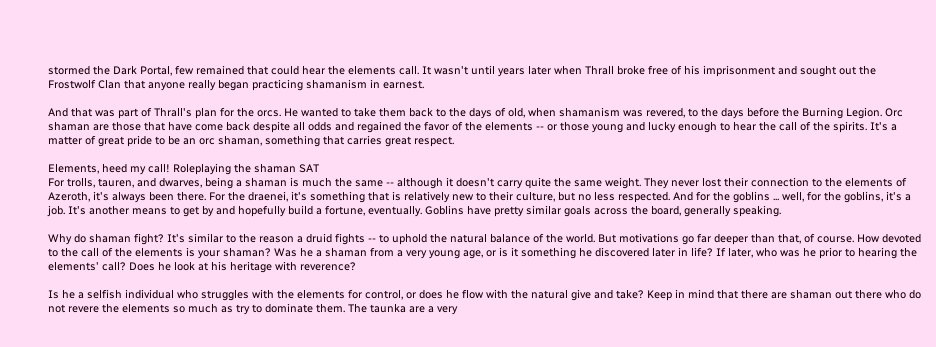stormed the Dark Portal, few remained that could hear the elements call. It wasn't until years later when Thrall broke free of his imprisonment and sought out the Frostwolf Clan that anyone really began practicing shamanism in earnest.

And that was part of Thrall's plan for the orcs. He wanted to take them back to the days of old, when shamanism was revered, to the days before the Burning Legion. Orc shaman are those that have come back despite all odds and regained the favor of the elements -- or those young and lucky enough to hear the call of the spirits. It's a matter of great pride to be an orc shaman, something that carries great respect.

Elements, heed my call! Roleplaying the shaman SAT
For trolls, tauren, and dwarves, being a shaman is much the same -- although it doesn't carry quite the same weight. They never lost their connection to the elements of Azeroth, it's always been there. For the draenei, it's something that is relatively new to their culture, but no less respected. And for the goblins ... well, for the goblins, it's a job. It's another means to get by and hopefully build a fortune, eventually. Goblins have pretty similar goals across the board, generally speaking.

Why do shaman fight? It's similar to the reason a druid fights -- to uphold the natural balance of the world. But motivations go far deeper than that, of course. How devoted to the call of the elements is your shaman? Was he a shaman from a very young age, or is it something he discovered later in life? If later, who was he prior to hearing the elements' call? Does he look at his heritage with reverence?

Is he a selfish individual who struggles with the elements for control, or does he flow with the natural give and take? Keep in mind that there are shaman out there who do not revere the elements so much as try to dominate them. The taunka are a very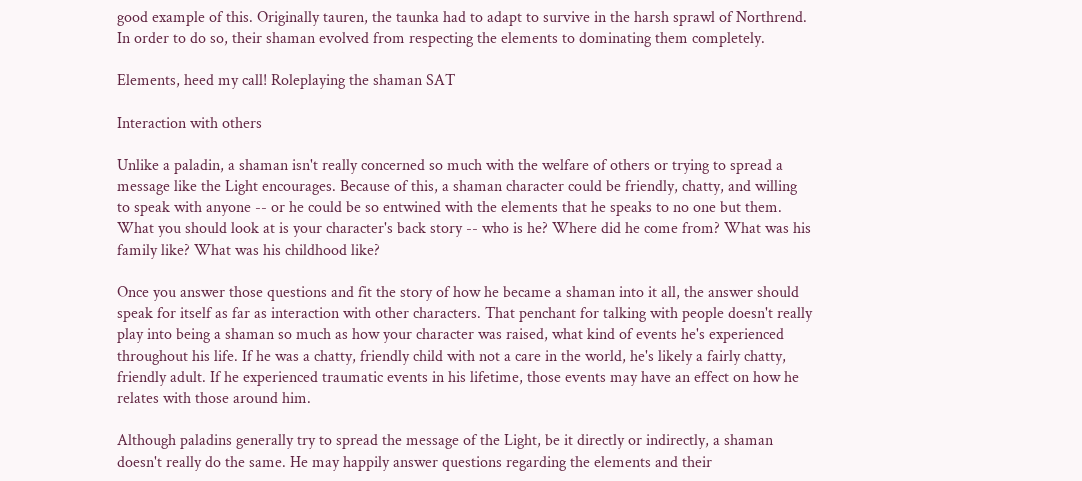good example of this. Originally tauren, the taunka had to adapt to survive in the harsh sprawl of Northrend. In order to do so, their shaman evolved from respecting the elements to dominating them completely.

Elements, heed my call! Roleplaying the shaman SAT

Interaction with others

Unlike a paladin, a shaman isn't really concerned so much with the welfare of others or trying to spread a message like the Light encourages. Because of this, a shaman character could be friendly, chatty, and willing to speak with anyone -- or he could be so entwined with the elements that he speaks to no one but them. What you should look at is your character's back story -- who is he? Where did he come from? What was his family like? What was his childhood like?

Once you answer those questions and fit the story of how he became a shaman into it all, the answer should speak for itself as far as interaction with other characters. That penchant for talking with people doesn't really play into being a shaman so much as how your character was raised, what kind of events he's experienced throughout his life. If he was a chatty, friendly child with not a care in the world, he's likely a fairly chatty, friendly adult. If he experienced traumatic events in his lifetime, those events may have an effect on how he relates with those around him.

Although paladins generally try to spread the message of the Light, be it directly or indirectly, a shaman doesn't really do the same. He may happily answer questions regarding the elements and their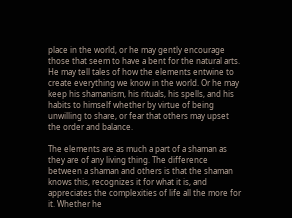place in the world, or he may gently encourage those that seem to have a bent for the natural arts. He may tell tales of how the elements entwine to create everything we know in the world. Or he may keep his shamanism, his rituals, his spells, and his habits to himself whether by virtue of being unwilling to share, or fear that others may upset the order and balance.

The elements are as much a part of a shaman as they are of any living thing. The difference between a shaman and others is that the shaman knows this, recognizes it for what it is, and appreciates the complexities of life all the more for it. Whether he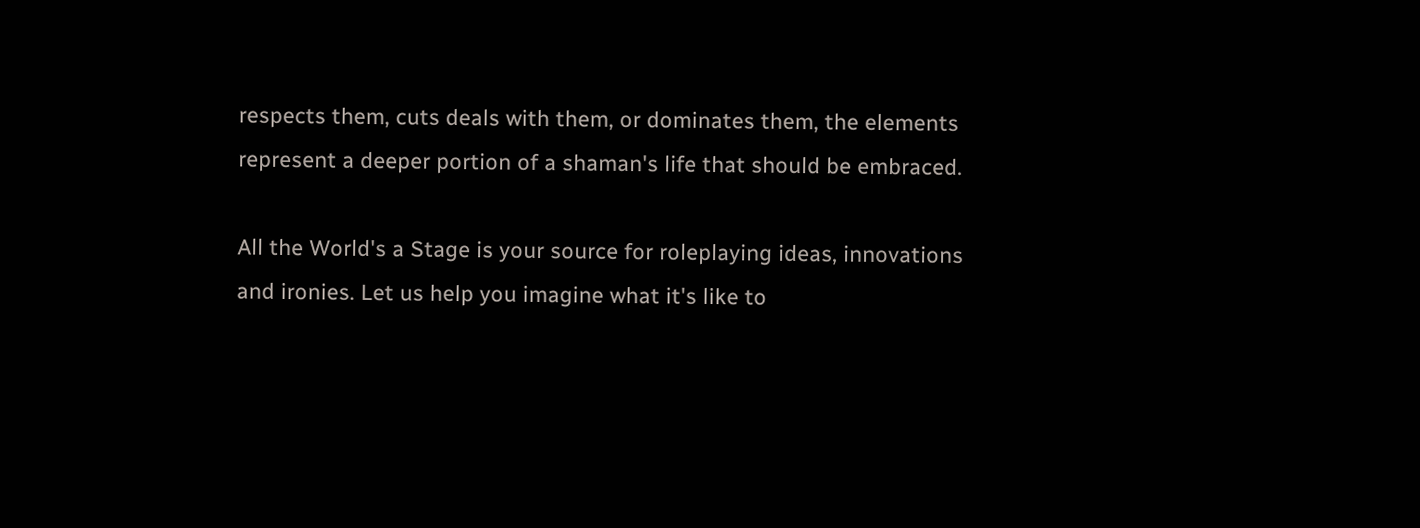respects them, cuts deals with them, or dominates them, the elements represent a deeper portion of a shaman's life that should be embraced.

All the World's a Stage is your source for roleplaying ideas, innovations and ironies. Let us help you imagine what it's like to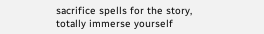sacrifice spells for the story, totally immerse yourself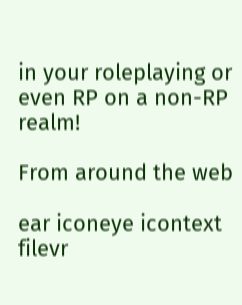in your roleplaying or even RP on a non-RP realm!

From around the web

ear iconeye icontext filevr